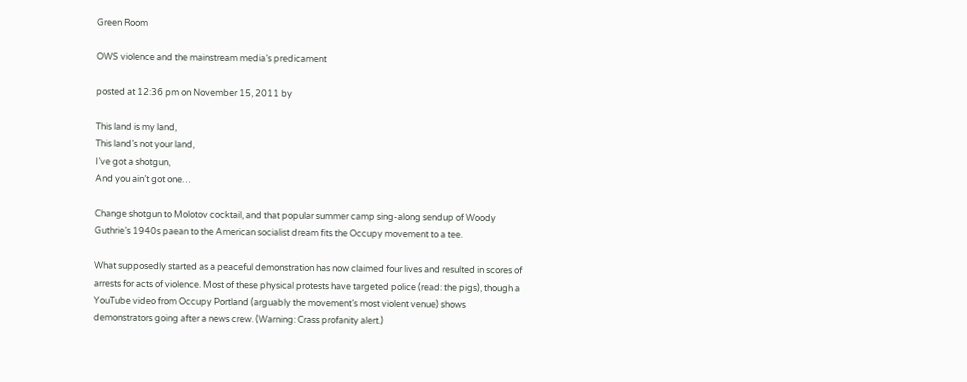Green Room

OWS violence and the mainstream media’s predicament

posted at 12:36 pm on November 15, 2011 by

This land is my land,
This land’s not your land,
I’ve got a shotgun,
And you ain’t got one…

Change shotgun to Molotov cocktail, and that popular summer camp sing-along sendup of Woody Guthrie’s 1940s paean to the American socialist dream fits the Occupy movement to a tee.

What supposedly started as a peaceful demonstration has now claimed four lives and resulted in scores of arrests for acts of violence. Most of these physical protests have targeted police (read: the pigs), though a YouTube video from Occupy Portland (arguably the movement’s most violent venue) shows demonstrators going after a news crew. (Warning: Crass profanity alert.)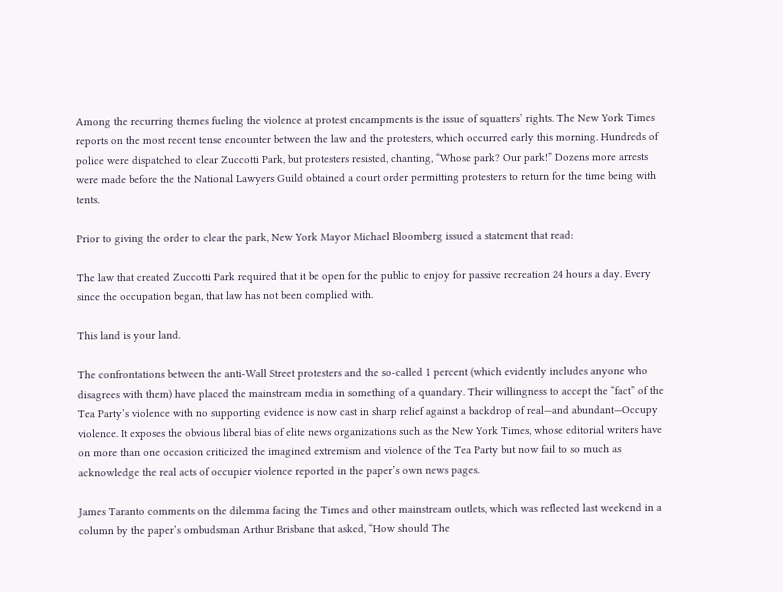Among the recurring themes fueling the violence at protest encampments is the issue of squatters’ rights. The New York Times reports on the most recent tense encounter between the law and the protesters, which occurred early this morning. Hundreds of police were dispatched to clear Zuccotti Park, but protesters resisted, chanting, “Whose park? Our park!” Dozens more arrests were made before the the National Lawyers Guild obtained a court order permitting protesters to return for the time being with tents.

Prior to giving the order to clear the park, New York Mayor Michael Bloomberg issued a statement that read:

The law that created Zuccotti Park required that it be open for the public to enjoy for passive recreation 24 hours a day. Every since the occupation began, that law has not been complied with.

This land is your land.

The confrontations between the anti-Wall Street protesters and the so-called 1 percent (which evidently includes anyone who disagrees with them) have placed the mainstream media in something of a quandary. Their willingness to accept the “fact” of the Tea Party’s violence with no supporting evidence is now cast in sharp relief against a backdrop of real—and abundant—Occupy violence. It exposes the obvious liberal bias of elite news organizations such as the New York Times, whose editorial writers have on more than one occasion criticized the imagined extremism and violence of the Tea Party but now fail to so much as acknowledge the real acts of occupier violence reported in the paper’s own news pages.

James Taranto comments on the dilemma facing the Times and other mainstream outlets, which was reflected last weekend in a column by the paper’s ombudsman Arthur Brisbane that asked, “How should The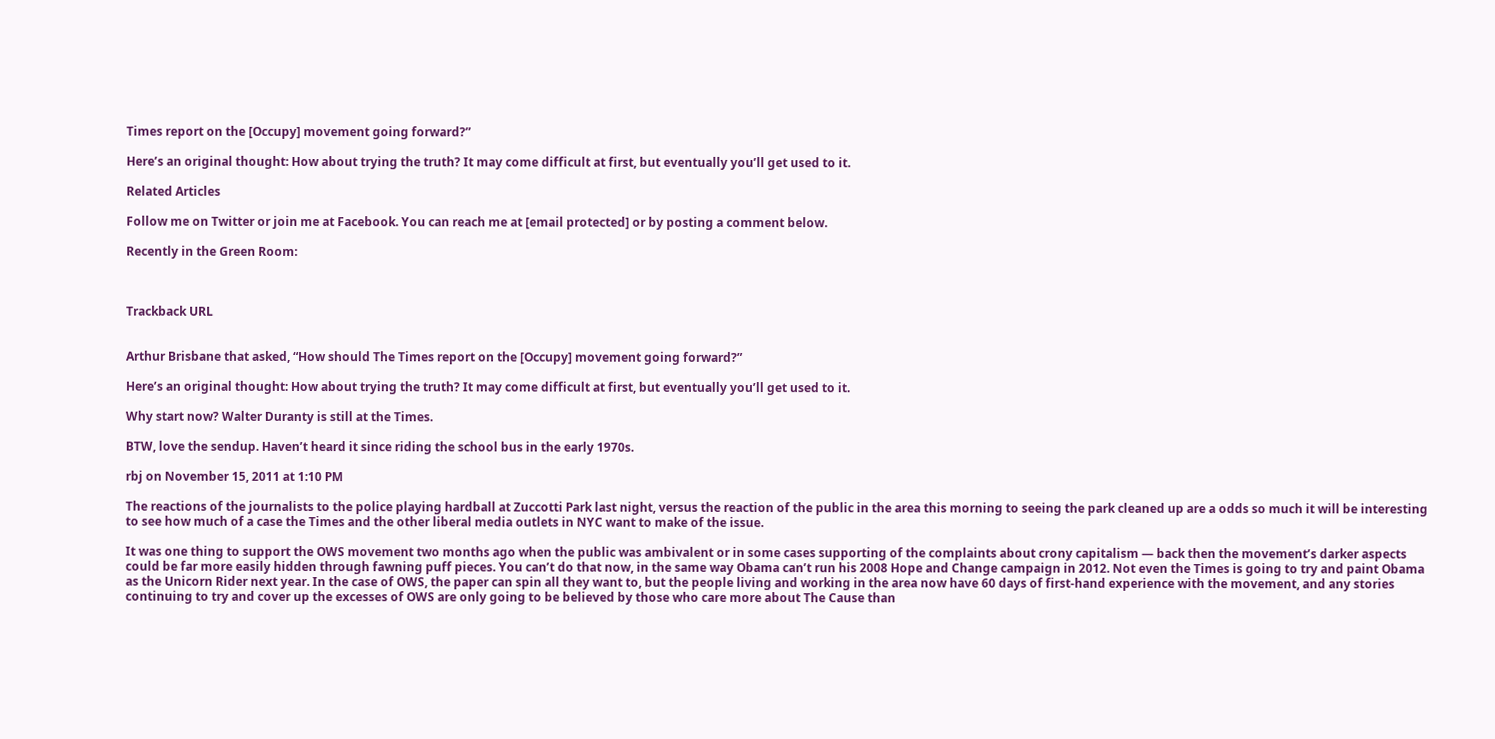Times report on the [Occupy] movement going forward?”

Here’s an original thought: How about trying the truth? It may come difficult at first, but eventually you’ll get used to it.

Related Articles

Follow me on Twitter or join me at Facebook. You can reach me at [email protected] or by posting a comment below.

Recently in the Green Room:



Trackback URL


Arthur Brisbane that asked, “How should The Times report on the [Occupy] movement going forward?”

Here’s an original thought: How about trying the truth? It may come difficult at first, but eventually you’ll get used to it.

Why start now? Walter Duranty is still at the Times.

BTW, love the sendup. Haven’t heard it since riding the school bus in the early 1970s.

rbj on November 15, 2011 at 1:10 PM

The reactions of the journalists to the police playing hardball at Zuccotti Park last night, versus the reaction of the public in the area this morning to seeing the park cleaned up are a odds so much it will be interesting to see how much of a case the Times and the other liberal media outlets in NYC want to make of the issue.

It was one thing to support the OWS movement two months ago when the public was ambivalent or in some cases supporting of the complaints about crony capitalism — back then the movement’s darker aspects could be far more easily hidden through fawning puff pieces. You can’t do that now, in the same way Obama can’t run his 2008 Hope and Change campaign in 2012. Not even the Times is going to try and paint Obama as the Unicorn Rider next year. In the case of OWS, the paper can spin all they want to, but the people living and working in the area now have 60 days of first-hand experience with the movement, and any stories continuing to try and cover up the excesses of OWS are only going to be believed by those who care more about The Cause than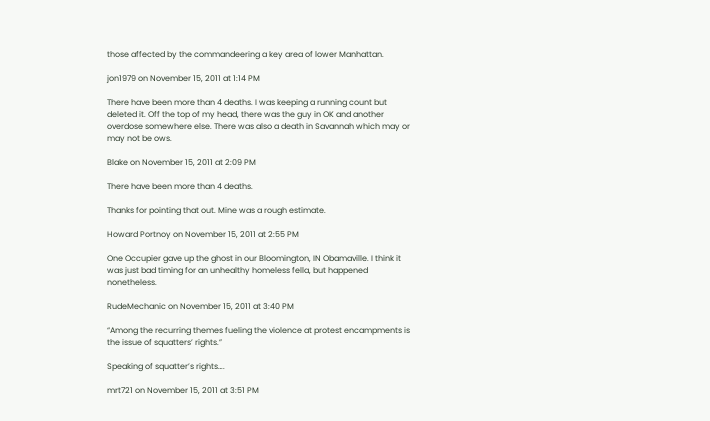those affected by the commandeering a key area of lower Manhattan.

jon1979 on November 15, 2011 at 1:14 PM

There have been more than 4 deaths. I was keeping a running count but deleted it. Off the top of my head, there was the guy in OK and another overdose somewhere else. There was also a death in Savannah which may or may not be ows.

Blake on November 15, 2011 at 2:09 PM

There have been more than 4 deaths.

Thanks for pointing that out. Mine was a rough estimate.

Howard Portnoy on November 15, 2011 at 2:55 PM

One Occupier gave up the ghost in our Bloomington, IN Obamaville. I think it was just bad timing for an unhealthy homeless fella, but happened nonetheless.

RudeMechanic on November 15, 2011 at 3:40 PM

“Among the recurring themes fueling the violence at protest encampments is the issue of squatters’ rights.”

Speaking of squatter’s rights….

mrt721 on November 15, 2011 at 3:51 PM